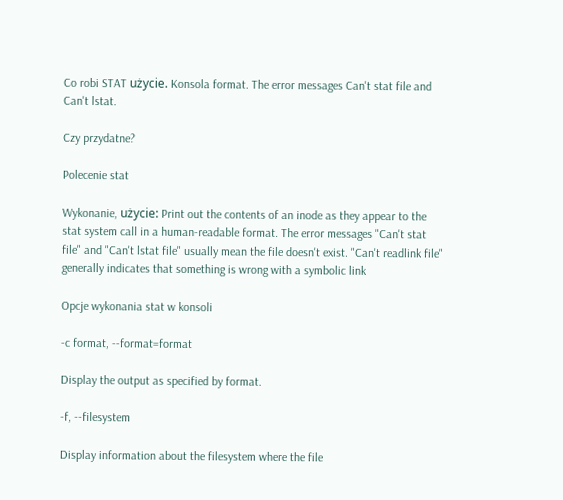Co robi STAT użycie. Konsola format. The error messages Can't stat file and Can't lstat.

Czy przydatne?

Polecenie stat

Wykonanie, użycie: Print out the contents of an inode as they appear to the stat system call in a human-readable format. The error messages "Can't stat file" and "Can't lstat file" usually mean the file doesn't exist. "Can't readlink file" generally indicates that something is wrong with a symbolic link

Opcje wykonania stat w konsoli

-c format, --format=format

Display the output as specified by format.

-f, --filesystem

Display information about the filesystem where the file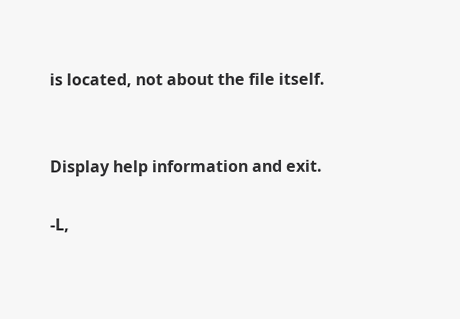is located, not about the file itself.


Display help information and exit.

-L,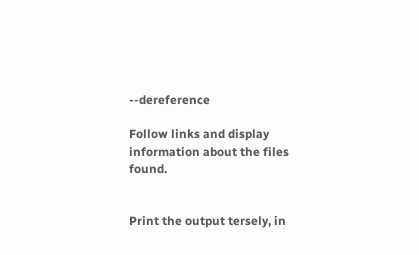--dereference

Follow links and display information about the files found.


Print the output tersely, in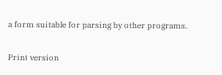a form suitable for parsing by other programs.


Print version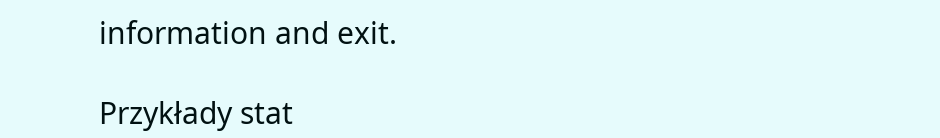information and exit.

Przykłady stat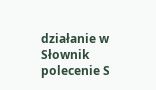działanie w Słownik polecenie S